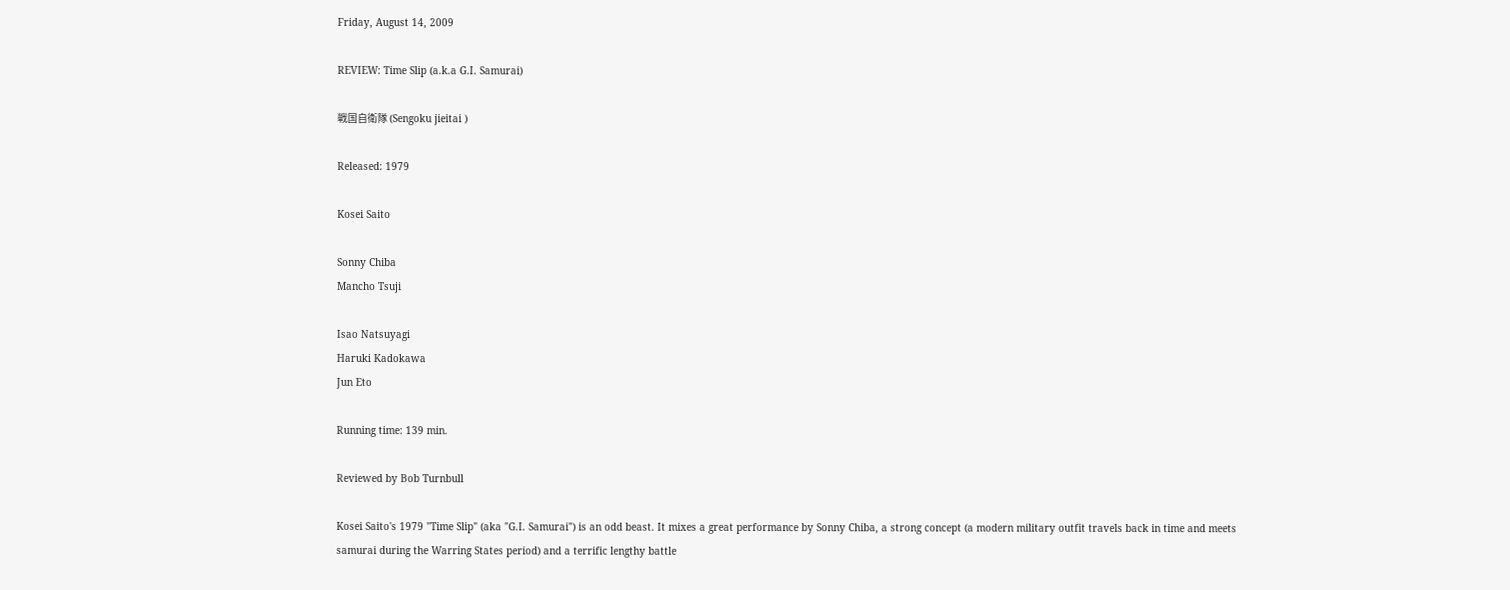Friday, August 14, 2009

REVIEW: Time Slip (a.k.a G.I. Samurai)

戦国自衛隊 (Sengoku jieitai )

Released: 1979

Kosei Saito

Sonny Chiba
Mancho Tsuji

Isao Natsuyagi
Haruki Kadokawa
Jun Eto

Running time: 139 min.

Reviewed by Bob Turnbull

Kosei Saito's 1979 "Time Slip" (aka "G.I. Samurai") is an odd beast. It mixes a great performance by Sonny Chiba, a strong concept (a modern military outfit travels back in time and meets samurai during the Warring States period) and a terrific lengthy battle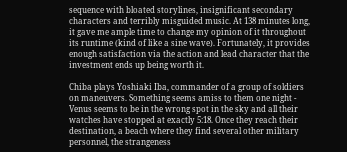sequence with bloated storylines, insignificant secondary characters and terribly misguided music. At 138 minutes long, it gave me ample time to change my opinion of it throughout its runtime (kind of like a sine wave). Fortunately, it provides enough satisfaction via the action and lead character that the investment ends up being worth it.

Chiba plays Yoshiaki Iba, commander of a group of soldiers on maneuvers. Something seems amiss to them one night - Venus seems to be in the wrong spot in the sky and all their watches have stopped at exactly 5:18. Once they reach their destination, a beach where they find several other military personnel, the strangeness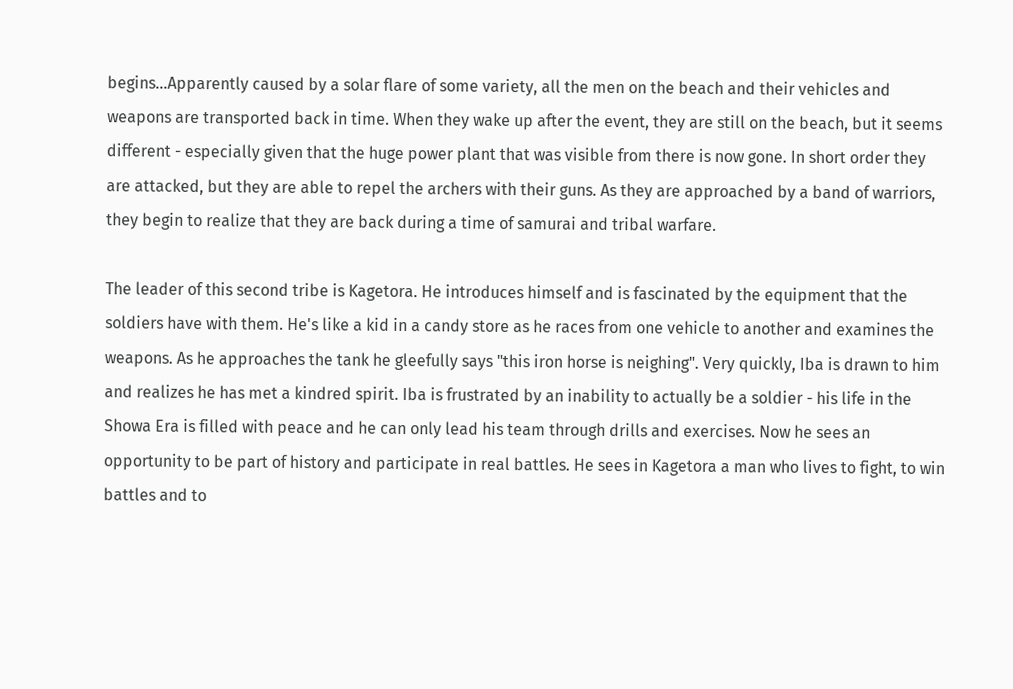begins...Apparently caused by a solar flare of some variety, all the men on the beach and their vehicles and weapons are transported back in time. When they wake up after the event, they are still on the beach, but it seems different - especially given that the huge power plant that was visible from there is now gone. In short order they are attacked, but they are able to repel the archers with their guns. As they are approached by a band of warriors, they begin to realize that they are back during a time of samurai and tribal warfare.

The leader of this second tribe is Kagetora. He introduces himself and is fascinated by the equipment that the soldiers have with them. He's like a kid in a candy store as he races from one vehicle to another and examines the weapons. As he approaches the tank he gleefully says "this iron horse is neighing". Very quickly, Iba is drawn to him and realizes he has met a kindred spirit. Iba is frustrated by an inability to actually be a soldier - his life in the Showa Era is filled with peace and he can only lead his team through drills and exercises. Now he sees an opportunity to be part of history and participate in real battles. He sees in Kagetora a man who lives to fight, to win battles and to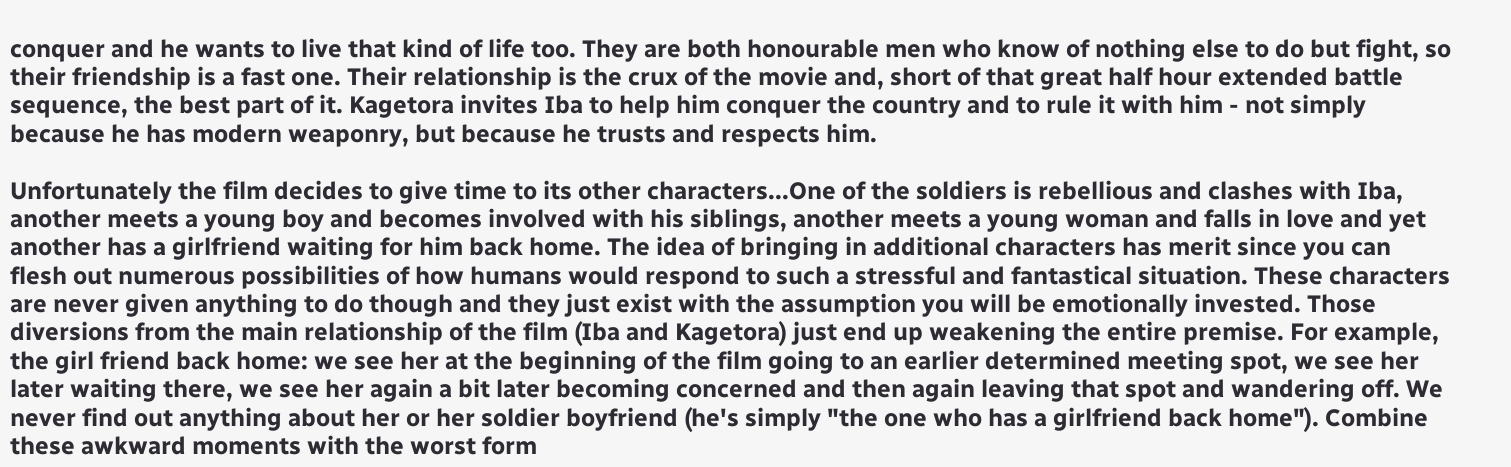conquer and he wants to live that kind of life too. They are both honourable men who know of nothing else to do but fight, so their friendship is a fast one. Their relationship is the crux of the movie and, short of that great half hour extended battle sequence, the best part of it. Kagetora invites Iba to help him conquer the country and to rule it with him - not simply because he has modern weaponry, but because he trusts and respects him.

Unfortunately the film decides to give time to its other characters...One of the soldiers is rebellious and clashes with Iba, another meets a young boy and becomes involved with his siblings, another meets a young woman and falls in love and yet another has a girlfriend waiting for him back home. The idea of bringing in additional characters has merit since you can flesh out numerous possibilities of how humans would respond to such a stressful and fantastical situation. These characters are never given anything to do though and they just exist with the assumption you will be emotionally invested. Those diversions from the main relationship of the film (Iba and Kagetora) just end up weakening the entire premise. For example, the girl friend back home: we see her at the beginning of the film going to an earlier determined meeting spot, we see her later waiting there, we see her again a bit later becoming concerned and then again leaving that spot and wandering off. We never find out anything about her or her soldier boyfriend (he's simply "the one who has a girlfriend back home"). Combine these awkward moments with the worst form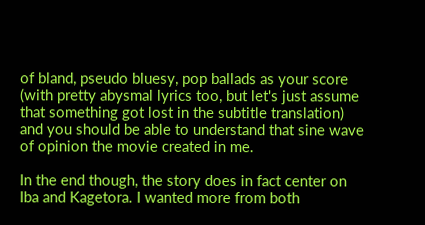of bland, pseudo bluesy, pop ballads as your score (with pretty abysmal lyrics too, but let's just assume that something got lost in the subtitle translation) and you should be able to understand that sine wave of opinion the movie created in me.

In the end though, the story does in fact center on Iba and Kagetora. I wanted more from both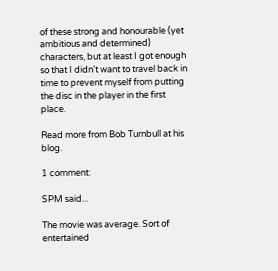of these strong and honourable (yet ambitious and determined) characters, but at least I got enough so that I didn't want to travel back in time to prevent myself from putting the disc in the player in the first place.

Read more from Bob Turnbull at his blog.

1 comment:

SPM said...

The movie was average. Sort of entertained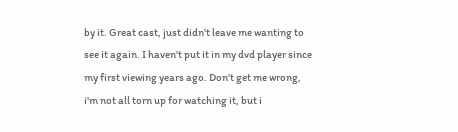by it. Great cast, just didn't leave me wanting to see it again. I haven't put it in my dvd player since my first viewing years ago. Don't get me wrong, i'm not all torn up for watching it, but i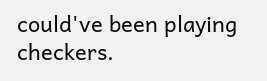could've been playing checkers.